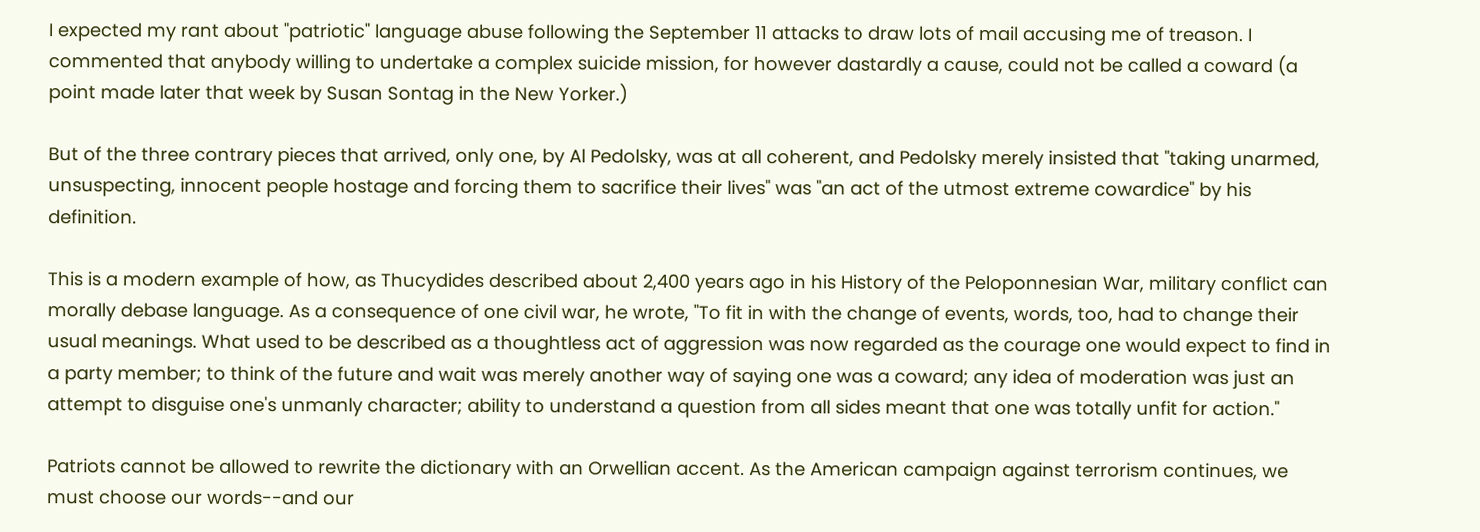I expected my rant about "patriotic" language abuse following the September 11 attacks to draw lots of mail accusing me of treason. I commented that anybody willing to undertake a complex suicide mission, for however dastardly a cause, could not be called a coward (a point made later that week by Susan Sontag in the New Yorker.)

But of the three contrary pieces that arrived, only one, by Al Pedolsky, was at all coherent, and Pedolsky merely insisted that "taking unarmed, unsuspecting, innocent people hostage and forcing them to sacrifice their lives" was "an act of the utmost extreme cowardice" by his definition.

This is a modern example of how, as Thucydides described about 2,400 years ago in his History of the Peloponnesian War, military conflict can morally debase language. As a consequence of one civil war, he wrote, "To fit in with the change of events, words, too, had to change their usual meanings. What used to be described as a thoughtless act of aggression was now regarded as the courage one would expect to find in a party member; to think of the future and wait was merely another way of saying one was a coward; any idea of moderation was just an attempt to disguise one's unmanly character; ability to understand a question from all sides meant that one was totally unfit for action."

Patriots cannot be allowed to rewrite the dictionary with an Orwellian accent. As the American campaign against terrorism continues, we must choose our words--and our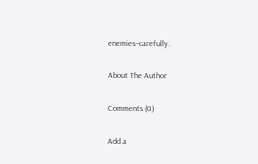enemies--carefully.

About The Author

Comments (0)

Add a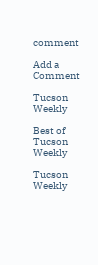comment

Add a Comment

Tucson Weekly

Best of Tucson Weekly

Tucson Weekly